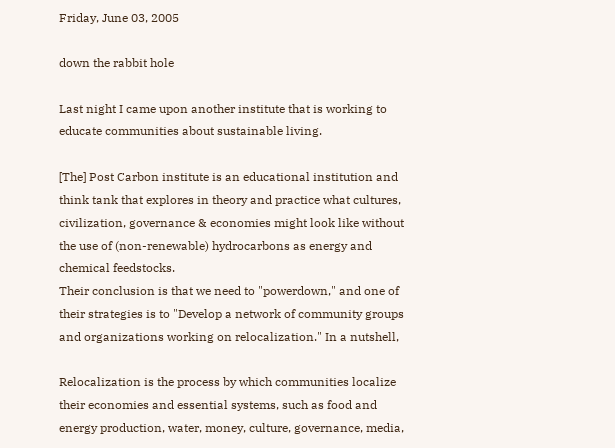Friday, June 03, 2005

down the rabbit hole

Last night I came upon another institute that is working to educate communities about sustainable living.

[The] Post Carbon institute is an educational institution and think tank that explores in theory and practice what cultures, civilization, governance & economies might look like without the use of (non-renewable) hydrocarbons as energy and chemical feedstocks.
Their conclusion is that we need to "powerdown," and one of their strategies is to "Develop a network of community groups and organizations working on relocalization." In a nutshell,

Relocalization is the process by which communities localize their economies and essential systems, such as food and energy production, water, money, culture, governance, media,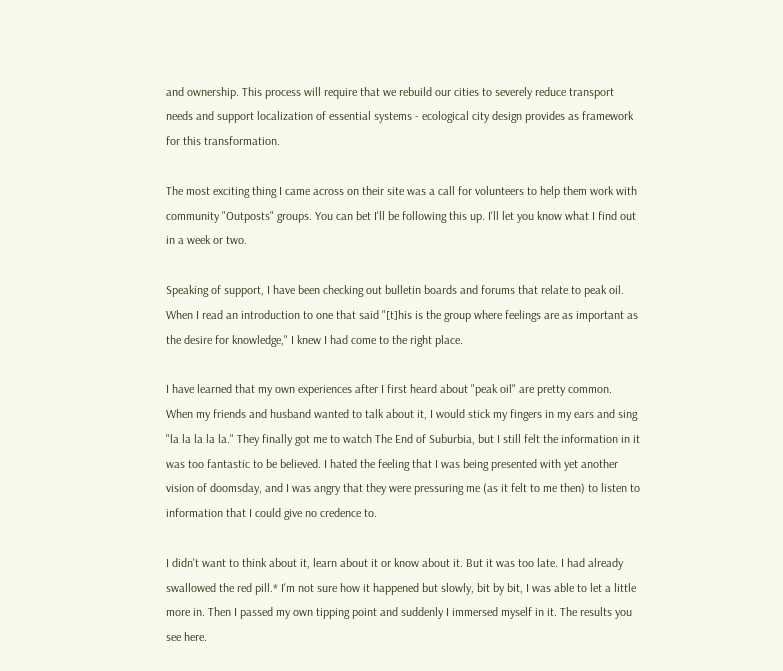and ownership. This process will require that we rebuild our cities to severely reduce transport needs and support localization of essential systems - ecological city design provides as framework for this transformation.

The most exciting thing I came across on their site was a call for volunteers to help them work with community "Outposts" groups. You can bet I'll be following this up. I'll let you know what I find out in a week or two.

Speaking of support, I have been checking out bulletin boards and forums that relate to peak oil. When I read an introduction to one that said "[t]his is the group where feelings are as important as the desire for knowledge," I knew I had come to the right place.

I have learned that my own experiences after I first heard about "peak oil" are pretty common. When my friends and husband wanted to talk about it, I would stick my fingers in my ears and sing "la la la la la." They finally got me to watch The End of Suburbia, but I still felt the information in it was too fantastic to be believed. I hated the feeling that I was being presented with yet another vision of doomsday, and I was angry that they were pressuring me (as it felt to me then) to listen to information that I could give no credence to.

I didn't want to think about it, learn about it or know about it. But it was too late. I had already swallowed the red pill.* I'm not sure how it happened but slowly, bit by bit, I was able to let a little more in. Then I passed my own tipping point and suddenly I immersed myself in it. The results you see here.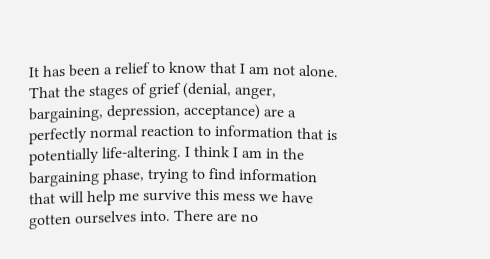It has been a relief to know that I am not alone. That the stages of grief (denial, anger, bargaining, depression, acceptance) are a perfectly normal reaction to information that is potentially life-altering. I think I am in the bargaining phase, trying to find information that will help me survive this mess we have gotten ourselves into. There are no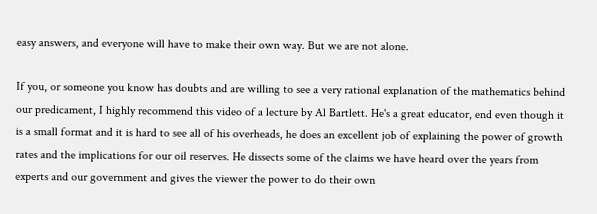easy answers, and everyone will have to make their own way. But we are not alone.

If you, or someone you know has doubts and are willing to see a very rational explanation of the mathematics behind our predicament, I highly recommend this video of a lecture by Al Bartlett. He's a great educator, end even though it is a small format and it is hard to see all of his overheads, he does an excellent job of explaining the power of growth rates and the implications for our oil reserves. He dissects some of the claims we have heard over the years from experts and our government and gives the viewer the power to do their own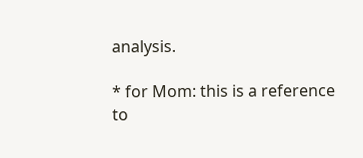analysis.

* for Mom: this is a reference to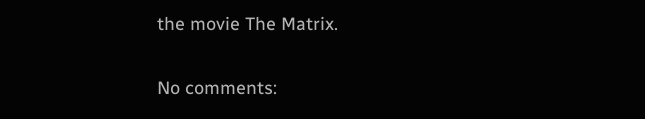the movie The Matrix.

No comments: